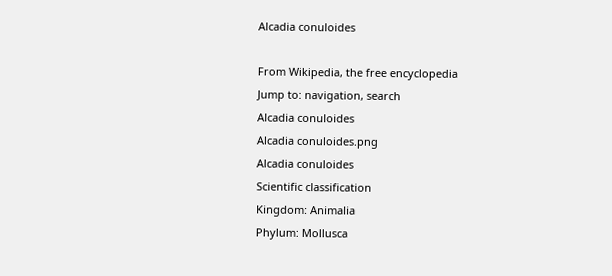Alcadia conuloides

From Wikipedia, the free encyclopedia
Jump to: navigation, search
Alcadia conuloides
Alcadia conuloides.png
Alcadia conuloides
Scientific classification
Kingdom: Animalia
Phylum: Mollusca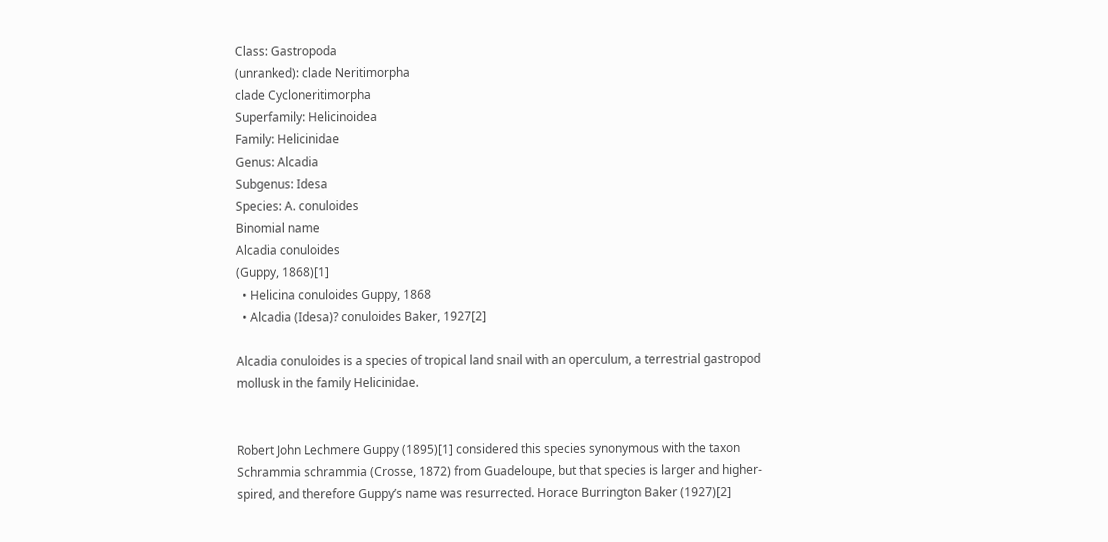Class: Gastropoda
(unranked): clade Neritimorpha
clade Cycloneritimorpha
Superfamily: Helicinoidea
Family: Helicinidae
Genus: Alcadia
Subgenus: Idesa
Species: A. conuloides
Binomial name
Alcadia conuloides
(Guppy, 1868)[1]
  • Helicina conuloides Guppy, 1868
  • Alcadia (Idesa)? conuloides Baker, 1927[2]

Alcadia conuloides is a species of tropical land snail with an operculum, a terrestrial gastropod mollusk in the family Helicinidae.


Robert John Lechmere Guppy (1895)[1] considered this species synonymous with the taxon Schrammia schrammia (Crosse, 1872) from Guadeloupe, but that species is larger and higher-spired, and therefore Guppy’s name was resurrected. Horace Burrington Baker (1927)[2]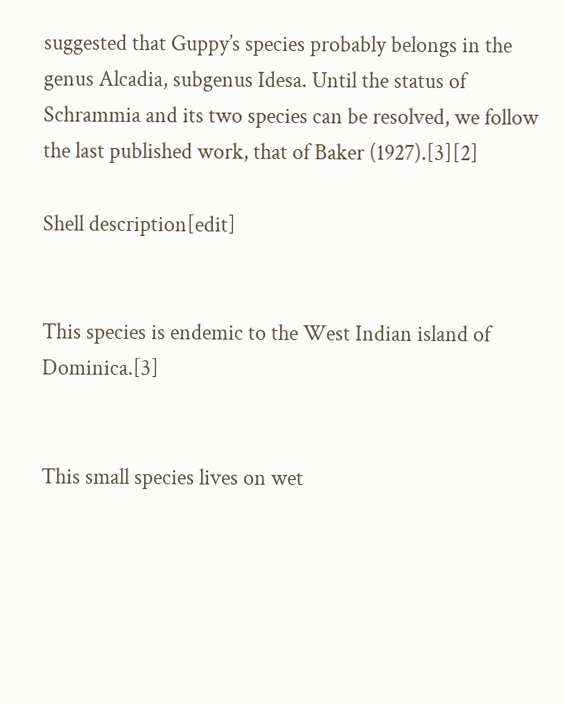suggested that Guppy’s species probably belongs in the genus Alcadia, subgenus Idesa. Until the status of Schrammia and its two species can be resolved, we follow the last published work, that of Baker (1927).[3][2]

Shell description[edit]


This species is endemic to the West Indian island of Dominica.[3]


This small species lives on wet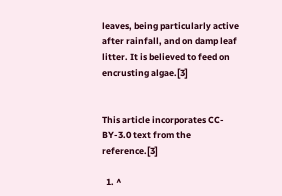leaves, being particularly active after rainfall, and on damp leaf litter. It is believed to feed on encrusting algae.[3]


This article incorporates CC-BY-3.0 text from the reference.[3]

  1. ^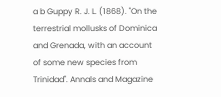a b Guppy R. J. L. (1868). "On the terrestrial mollusks of Dominica and Grenada, with an account of some new species from Trinidad". Annals and Magazine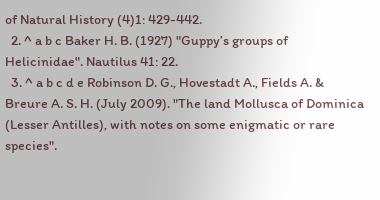of Natural History (4)1: 429-442.
  2. ^ a b c Baker H. B. (1927) "Guppy’s groups of Helicinidae". Nautilus 41: 22.
  3. ^ a b c d e Robinson D. G., Hovestadt A., Fields A. & Breure A. S. H. (July 2009). "The land Mollusca of Dominica (Lesser Antilles), with notes on some enigmatic or rare species".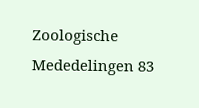Zoologische Mededelingen 83